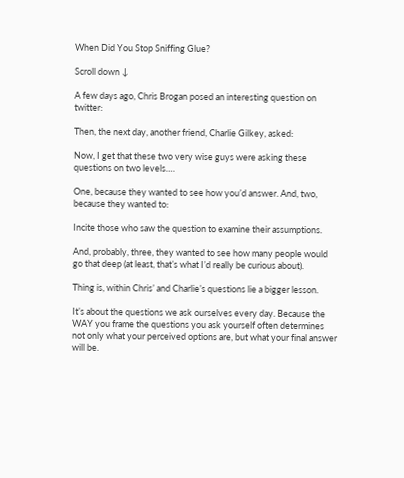When Did You Stop Sniffing Glue?

Scroll down ↓

A few days ago, Chris Brogan posed an interesting question on twitter:

Then, the next day, another friend, Charlie Gilkey, asked:

Now, I get that these two very wise guys were asking these questions on two levels….

One, because they wanted to see how you’d answer. And, two, because they wanted to:

Incite those who saw the question to examine their assumptions.

And, probably, three, they wanted to see how many people would go that deep (at least, that’s what I’d really be curious about).

Thing is, within Chris’ and Charlie’s questions lie a bigger lesson.

It’s about the questions we ask ourselves every day. Because the WAY you frame the questions you ask yourself often determines not only what your perceived options are, but what your final answer will be.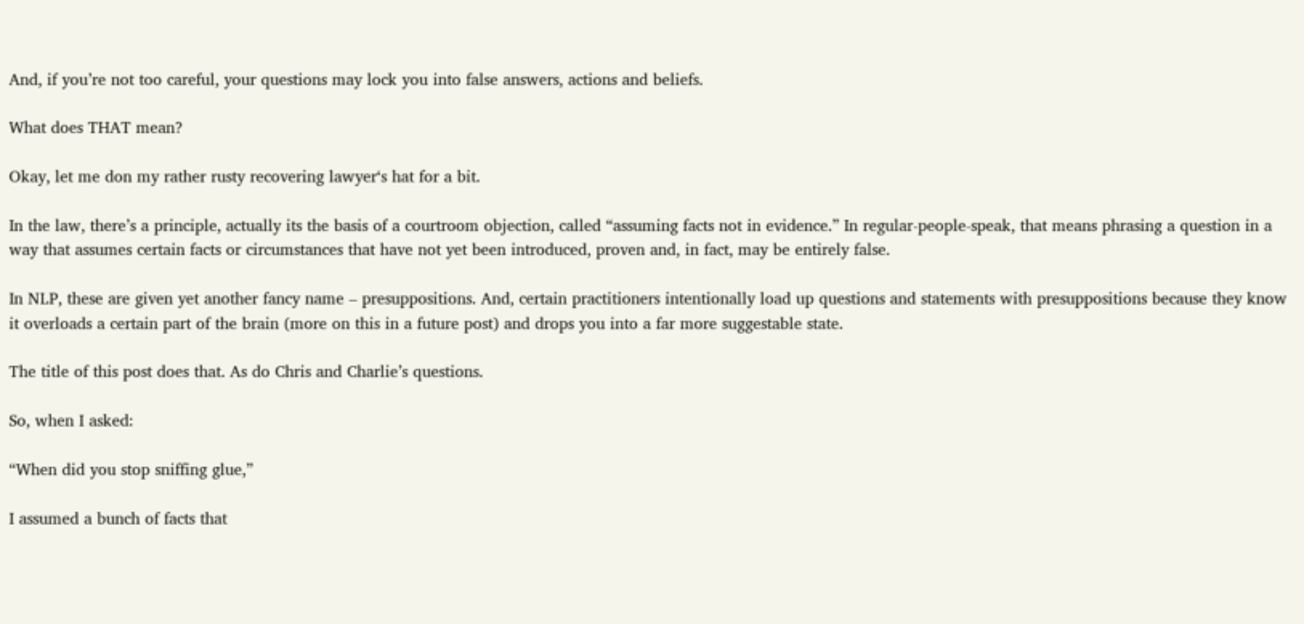And, if you’re not too careful, your questions may lock you into false answers, actions and beliefs.

What does THAT mean?

Okay, let me don my rather rusty recovering lawyer‘s hat for a bit.

In the law, there’s a principle, actually its the basis of a courtroom objection, called “assuming facts not in evidence.” In regular-people-speak, that means phrasing a question in a way that assumes certain facts or circumstances that have not yet been introduced, proven and, in fact, may be entirely false.

In NLP, these are given yet another fancy name – presuppositions. And, certain practitioners intentionally load up questions and statements with presuppositions because they know it overloads a certain part of the brain (more on this in a future post) and drops you into a far more suggestable state.

The title of this post does that. As do Chris and Charlie’s questions.

So, when I asked:

“When did you stop sniffing glue,”

I assumed a bunch of facts that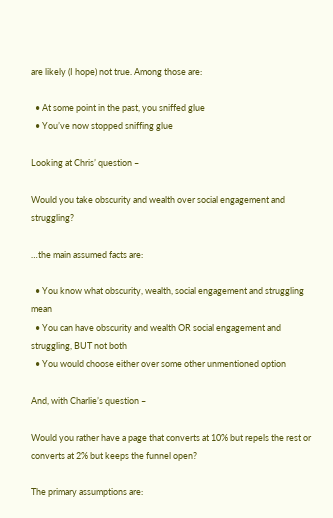are likely (I hope) not true. Among those are:

  • At some point in the past, you sniffed glue
  • You’ve now stopped sniffing glue

Looking at Chris’ question –

Would you take obscurity and wealth over social engagement and struggling?

…the main assumed facts are:

  • You know what obscurity, wealth, social engagement and struggling mean
  • You can have obscurity and wealth OR social engagement and struggling, BUT not both
  • You would choose either over some other unmentioned option

And, with Charlie’s question –

Would you rather have a page that converts at 10% but repels the rest or converts at 2% but keeps the funnel open?

The primary assumptions are: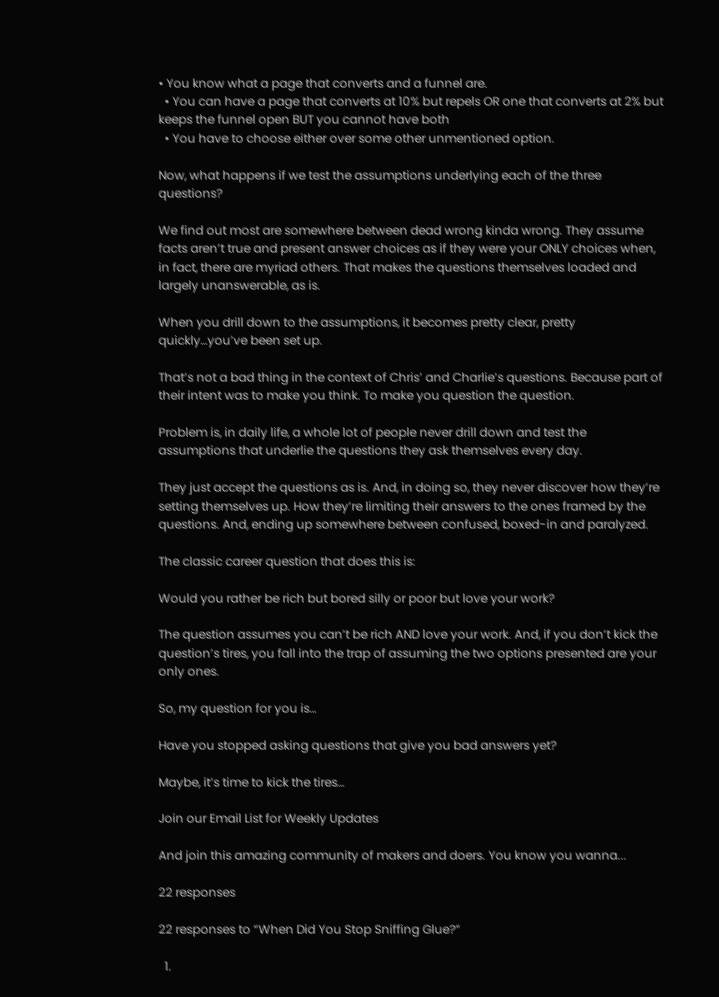• You know what a page that converts and a funnel are.
  • You can have a page that converts at 10% but repels OR one that converts at 2% but keeps the funnel open BUT you cannot have both
  • You have to choose either over some other unmentioned option.

Now, what happens if we test the assumptions underlying each of the three questions?

We find out most are somewhere between dead wrong kinda wrong. They assume facts aren’t true and present answer choices as if they were your ONLY choices when, in fact, there are myriad others. That makes the questions themselves loaded and largely unanswerable, as is.

When you drill down to the assumptions, it becomes pretty clear, pretty quickly…you’ve been set up.

That’s not a bad thing in the context of Chris’ and Charlie’s questions. Because part of their intent was to make you think. To make you question the question.

Problem is, in daily life, a whole lot of people never drill down and test the assumptions that underlie the questions they ask themselves every day.

They just accept the questions as is. And, in doing so, they never discover how they’re setting themselves up. How they’re limiting their answers to the ones framed by the questions. And, ending up somewhere between confused, boxed-in and paralyzed.

The classic career question that does this is:

Would you rather be rich but bored silly or poor but love your work?

The question assumes you can’t be rich AND love your work. And, if you don’t kick the question’s tires, you fall into the trap of assuming the two options presented are your only ones.

So, my question for you is…

Have you stopped asking questions that give you bad answers yet?

Maybe, it’s time to kick the tires…

Join our Email List for Weekly Updates

And join this amazing community of makers and doers. You know you wanna...

22 responses

22 responses to “When Did You Stop Sniffing Glue?”

  1.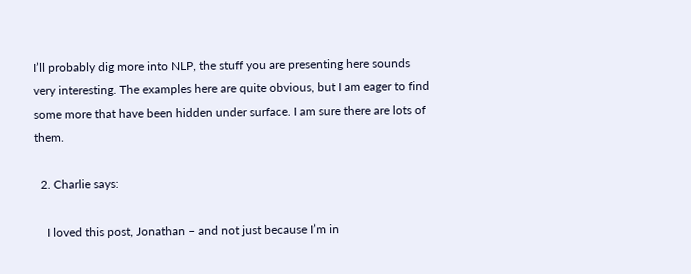I’ll probably dig more into NLP, the stuff you are presenting here sounds very interesting. The examples here are quite obvious, but I am eager to find some more that have been hidden under surface. I am sure there are lots of them.

  2. Charlie says:

    I loved this post, Jonathan – and not just because I’m in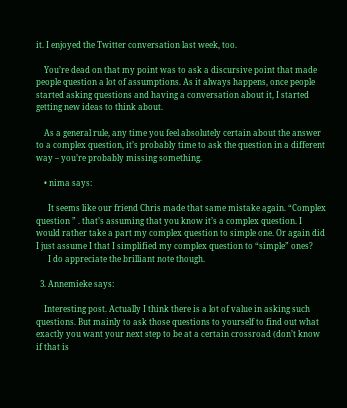it. I enjoyed the Twitter conversation last week, too.

    You’re dead on that my point was to ask a discursive point that made people question a lot of assumptions. As it always happens, once people started asking questions and having a conversation about it, I started getting new ideas to think about.

    As a general rule, any time you feel absolutely certain about the answer to a complex question, it’s probably time to ask the question in a different way – you’re probably missing something.

    • nima says:

      It seems like our friend Chris made that same mistake again. “Complex question ” . that’s assuming that you know it’s a complex question. I would rather take a part my complex question to simple one. Or again did I just assume I that I simplified my complex question to “simple” ones?
      I do appreciate the brilliant note though.

  3. Annemieke says:

    Interesting post. Actually I think there is a lot of value in asking such questions. But mainly to ask those questions to yourself to find out what exactly you want your next step to be at a certain crossroad (don’t know if that is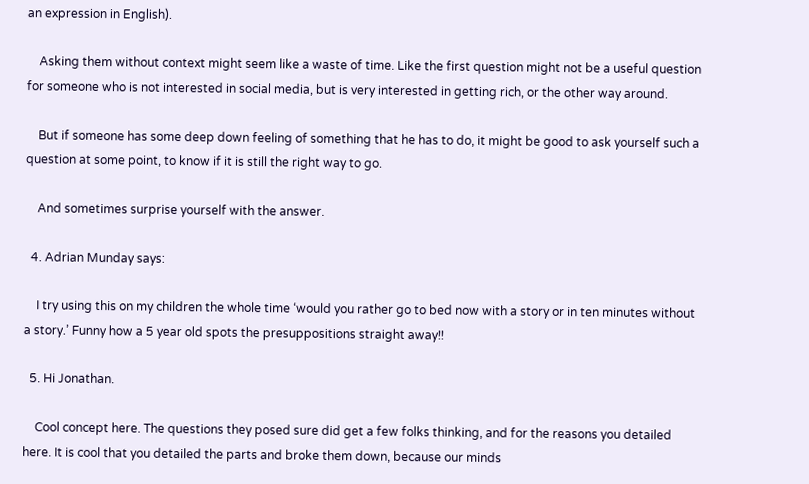an expression in English).

    Asking them without context might seem like a waste of time. Like the first question might not be a useful question for someone who is not interested in social media, but is very interested in getting rich, or the other way around.

    But if someone has some deep down feeling of something that he has to do, it might be good to ask yourself such a question at some point, to know if it is still the right way to go.

    And sometimes surprise yourself with the answer.

  4. Adrian Munday says:

    I try using this on my children the whole time ‘would you rather go to bed now with a story or in ten minutes without a story.’ Funny how a 5 year old spots the presuppositions straight away!!

  5. Hi Jonathan.

    Cool concept here. The questions they posed sure did get a few folks thinking, and for the reasons you detailed here. It is cool that you detailed the parts and broke them down, because our minds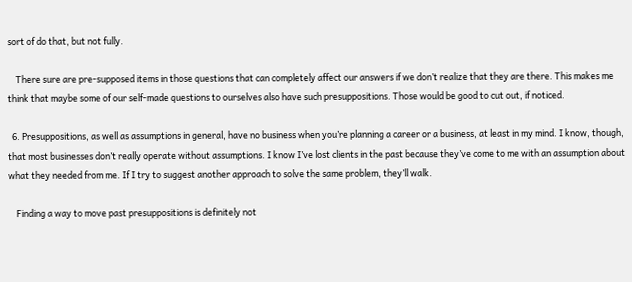sort of do that, but not fully.

    There sure are pre-supposed items in those questions that can completely affect our answers if we don’t realize that they are there. This makes me think that maybe some of our self-made questions to ourselves also have such presuppositions. Those would be good to cut out, if noticed.

  6. Presuppositions, as well as assumptions in general, have no business when you’re planning a career or a business, at least in my mind. I know, though, that most businesses don’t really operate without assumptions. I know I’ve lost clients in the past because they’ve come to me with an assumption about what they needed from me. If I try to suggest another approach to solve the same problem, they’ll walk.

    Finding a way to move past presuppositions is definitely not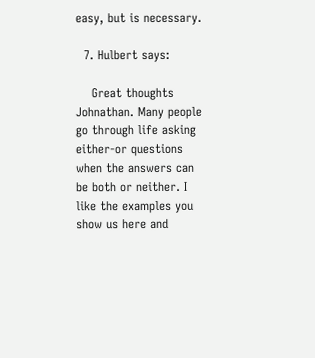easy, but is necessary.

  7. Hulbert says:

    Great thoughts Johnathan. Many people go through life asking either-or questions when the answers can be both or neither. I like the examples you show us here and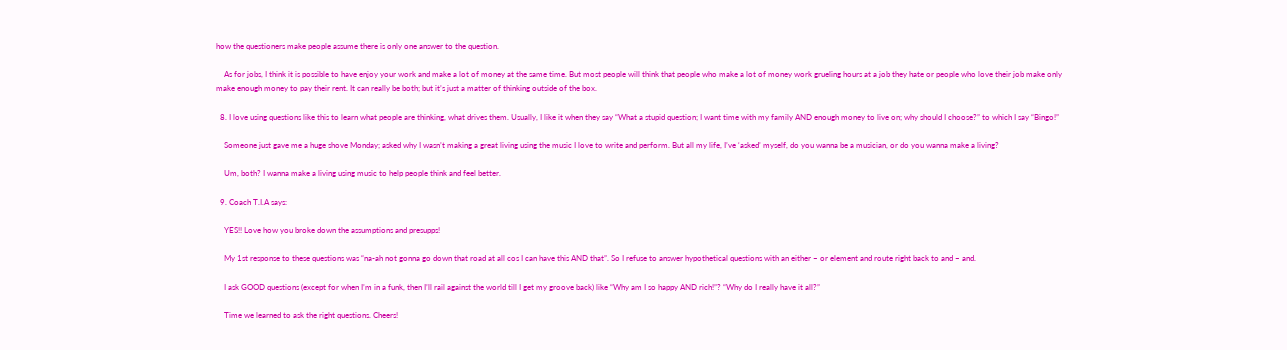how the questioners make people assume there is only one answer to the question.

    As for jobs, I think it is possible to have enjoy your work and make a lot of money at the same time. But most people will think that people who make a lot of money work grueling hours at a job they hate or people who love their job make only make enough money to pay their rent. It can really be both; but it’s just a matter of thinking outside of the box.

  8. I love using questions like this to learn what people are thinking, what drives them. Usually, I like it when they say “What a stupid question; I want time with my family AND enough money to live on; why should I choose?” to which I say “Bingo!”

    Someone just gave me a huge shove Monday; asked why I wasn’t making a great living using the music I love to write and perform. But all my life, I’ve ‘asked’ myself, do you wanna be a musician, or do you wanna make a living?

    Um, both? I wanna make a living using music to help people think and feel better.

  9. Coach T.I.A says:

    YES!! Love how you broke down the assumptions and presupps!

    My 1st response to these questions was “na-ah not gonna go down that road at all cos I can have this AND that”. So I refuse to answer hypothetical questions with an either – or element and route right back to and – and.

    I ask GOOD questions (except for when I’m in a funk, then I’ll rail against the world till I get my groove back) like “Why am I so happy AND rich!”? “Why do I really have it all?”

    Time we learned to ask the right questions. Cheers!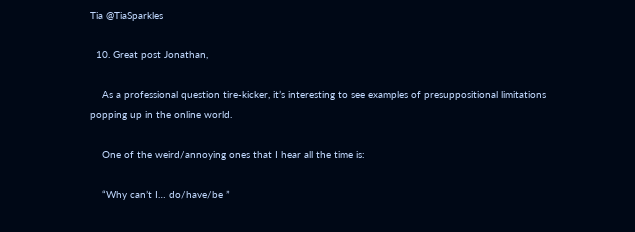Tia @TiaSparkles

  10. Great post Jonathan,

    As a professional question tire-kicker, it’s interesting to see examples of presuppositional limitations popping up in the online world.

    One of the weird/annoying ones that I hear all the time is:

    “Why can’t I… do/have/be ”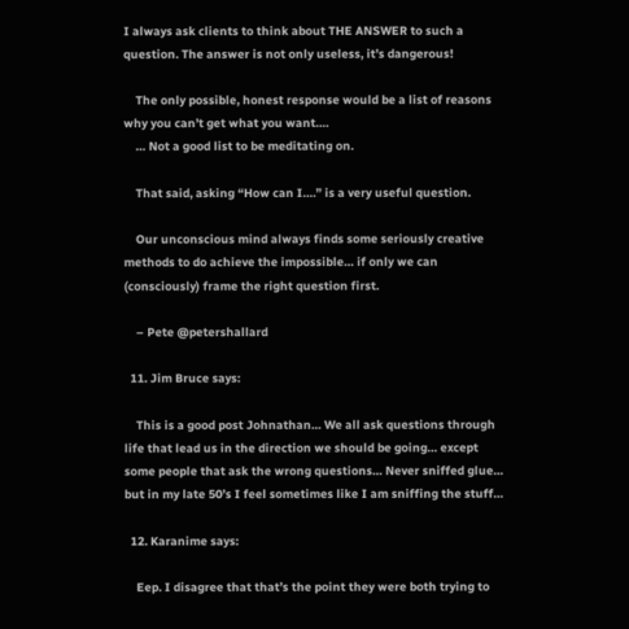I always ask clients to think about THE ANSWER to such a question. The answer is not only useless, it’s dangerous!

    The only possible, honest response would be a list of reasons why you can’t get what you want….
    … Not a good list to be meditating on.

    That said, asking “How can I….” is a very useful question.

    Our unconscious mind always finds some seriously creative methods to do achieve the impossible… if only we can (consciously) frame the right question first.

    – Pete @petershallard

  11. Jim Bruce says:

    This is a good post Johnathan… We all ask questions through life that lead us in the direction we should be going… except some people that ask the wrong questions… Never sniffed glue… but in my late 50’s I feel sometimes like I am sniffing the stuff…

  12. Karanime says:

    Eep. I disagree that that’s the point they were both trying to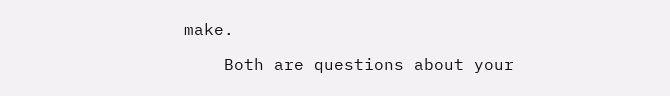make.

    Both are questions about your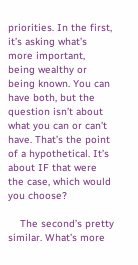priorities. In the first, it’s asking what’s more important, being wealthy or being known. You can have both, but the question isn’t about what you can or can’t have. That’s the point of a hypothetical. It’s about IF that were the case, which would you choose?

    The second’s pretty similar. What’s more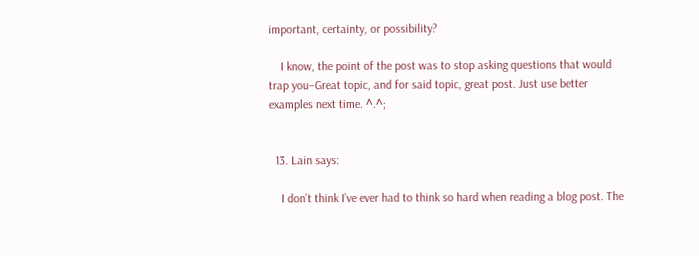important, certainty, or possibility?

    I know, the point of the post was to stop asking questions that would trap you–Great topic, and for said topic, great post. Just use better examples next time. ^.^;


  13. Lain says:

    I don’t think I’ve ever had to think so hard when reading a blog post. The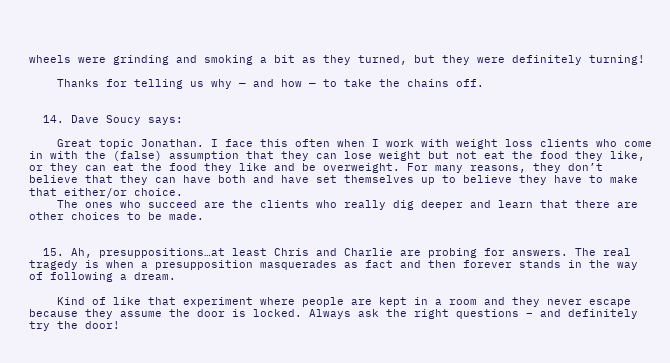wheels were grinding and smoking a bit as they turned, but they were definitely turning!

    Thanks for telling us why — and how — to take the chains off.


  14. Dave Soucy says:

    Great topic Jonathan. I face this often when I work with weight loss clients who come in with the (false) assumption that they can lose weight but not eat the food they like, or they can eat the food they like and be overweight. For many reasons, they don’t believe that they can have both and have set themselves up to believe they have to make that either/or choice.
    The ones who succeed are the clients who really dig deeper and learn that there are other choices to be made.


  15. Ah, presuppositions…at least Chris and Charlie are probing for answers. The real tragedy is when a presupposition masquerades as fact and then forever stands in the way of following a dream.

    Kind of like that experiment where people are kept in a room and they never escape because they assume the door is locked. Always ask the right questions – and definitely try the door!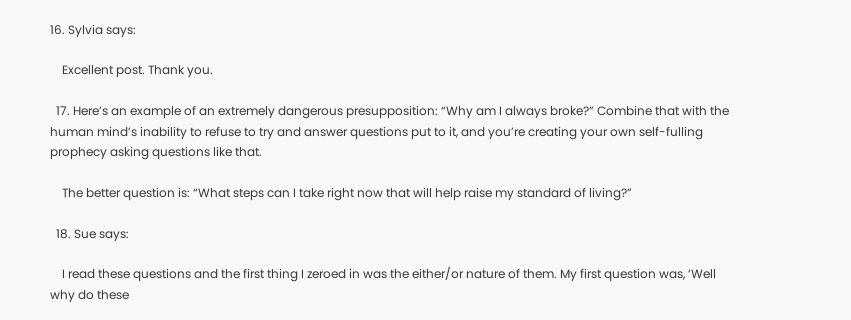16. Sylvia says:

    Excellent post. Thank you.

  17. Here’s an example of an extremely dangerous presupposition: “Why am I always broke?” Combine that with the human mind’s inability to refuse to try and answer questions put to it, and you’re creating your own self-fulling prophecy asking questions like that.

    The better question is: “What steps can I take right now that will help raise my standard of living?”

  18. Sue says:

    I read these questions and the first thing I zeroed in was the either/or nature of them. My first question was, ‘Well why do these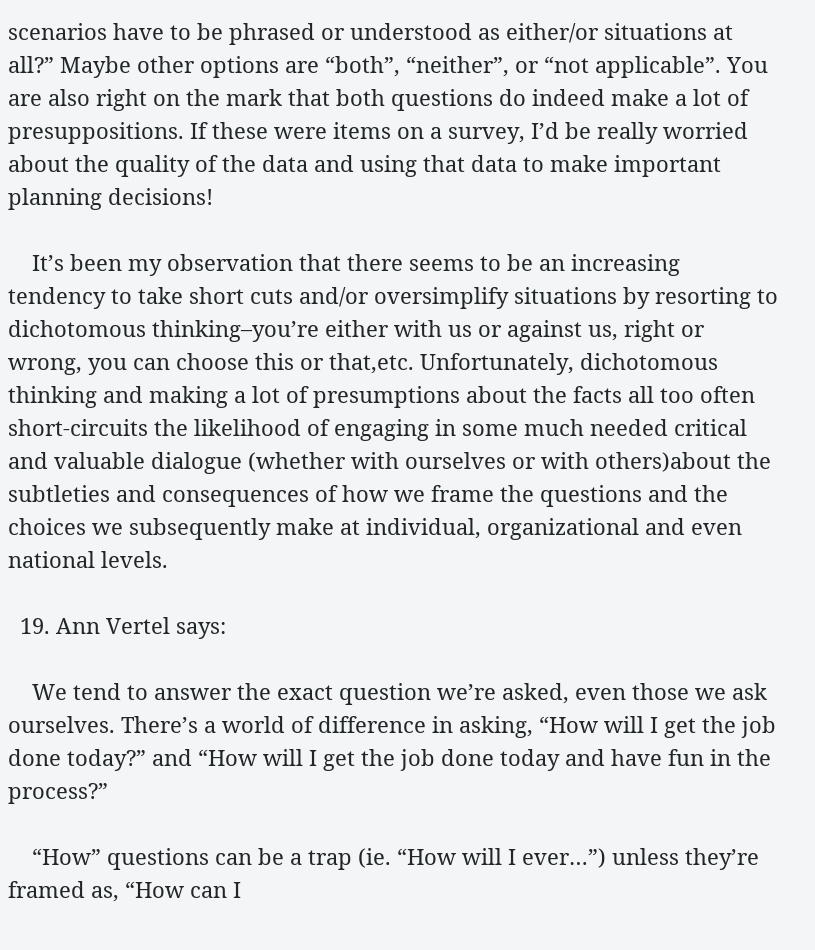scenarios have to be phrased or understood as either/or situations at all?” Maybe other options are “both”, “neither”, or “not applicable”. You are also right on the mark that both questions do indeed make a lot of presuppositions. If these were items on a survey, I’d be really worried about the quality of the data and using that data to make important planning decisions!

    It’s been my observation that there seems to be an increasing tendency to take short cuts and/or oversimplify situations by resorting to dichotomous thinking–you’re either with us or against us, right or wrong, you can choose this or that,etc. Unfortunately, dichotomous thinking and making a lot of presumptions about the facts all too often short-circuits the likelihood of engaging in some much needed critical and valuable dialogue (whether with ourselves or with others)about the subtleties and consequences of how we frame the questions and the choices we subsequently make at individual, organizational and even national levels.

  19. Ann Vertel says:

    We tend to answer the exact question we’re asked, even those we ask ourselves. There’s a world of difference in asking, “How will I get the job done today?” and “How will I get the job done today and have fun in the process?”

    “How” questions can be a trap (ie. “How will I ever…”) unless they’re framed as, “How can I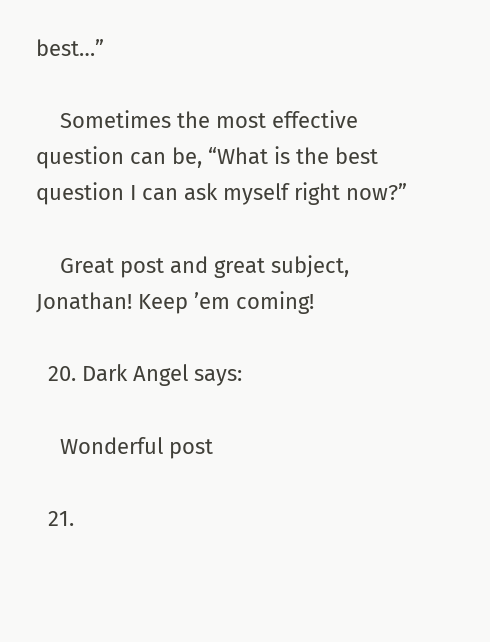best…”

    Sometimes the most effective question can be, “What is the best question I can ask myself right now?”

    Great post and great subject, Jonathan! Keep ’em coming!

  20. Dark Angel says:

    Wonderful post

  21.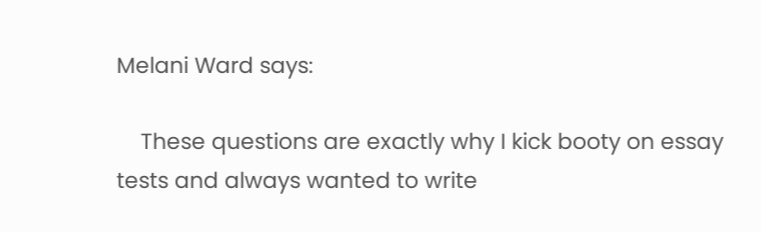Melani Ward says:

    These questions are exactly why I kick booty on essay tests and always wanted to write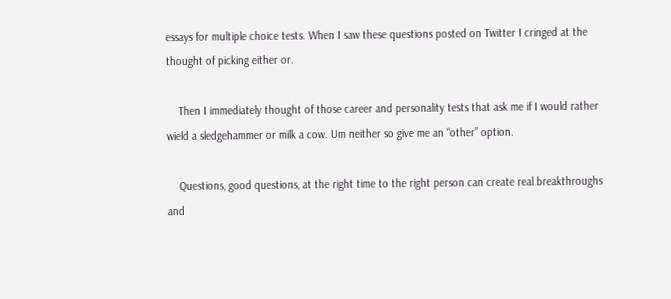essays for multiple choice tests. When I saw these questions posted on Twitter I cringed at the thought of picking either or.

    Then I immediately thought of those career and personality tests that ask me if I would rather wield a sledgehammer or milk a cow. Um neither so give me an “other” option.

    Questions, good questions, at the right time to the right person can create real breakthroughs and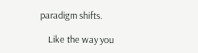paradigm shifts.

    Like the way you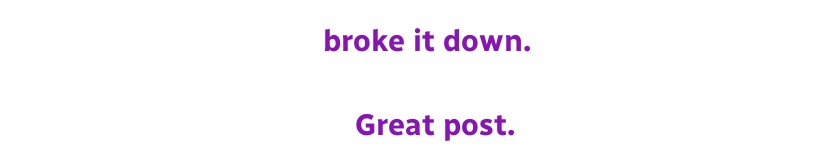broke it down.

    Great post.